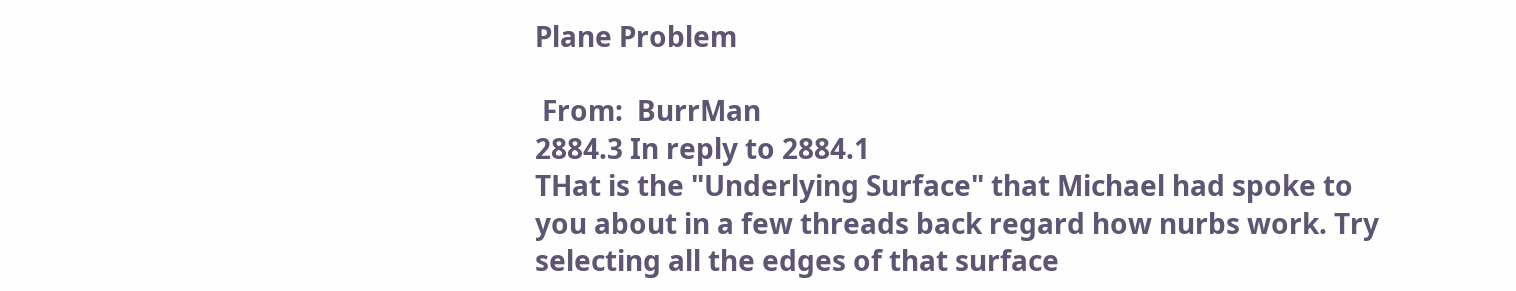Plane Problem

 From:  BurrMan
2884.3 In reply to 2884.1
THat is the "Underlying Surface" that Michael had spoke to you about in a few threads back regard how nurbs work. Try selecting all the edges of that surface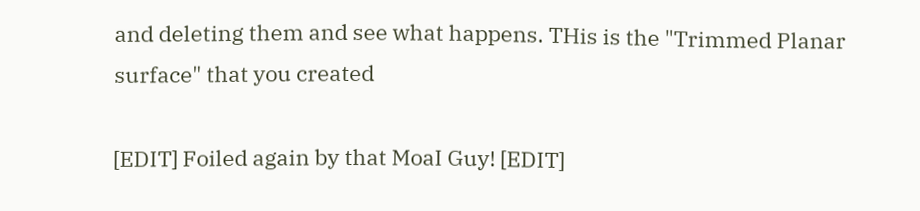and deleting them and see what happens. THis is the "Trimmed Planar surface" that you created

[EDIT] Foiled again by that MoaI Guy! [EDIT]